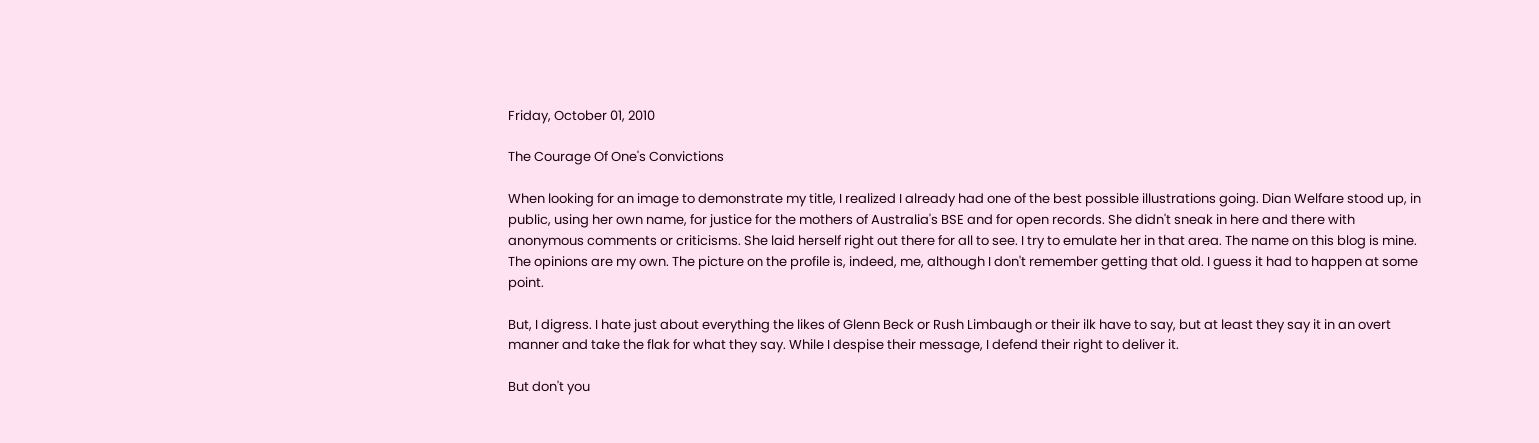Friday, October 01, 2010

The Courage Of One's Convictions

When looking for an image to demonstrate my title, I realized I already had one of the best possible illustrations going. Dian Welfare stood up, in public, using her own name, for justice for the mothers of Australia's BSE and for open records. She didn't sneak in here and there with anonymous comments or criticisms. She laid herself right out there for all to see. I try to emulate her in that area. The name on this blog is mine. The opinions are my own. The picture on the profile is, indeed, me, although I don't remember getting that old. I guess it had to happen at some point.

But, I digress. I hate just about everything the likes of Glenn Beck or Rush Limbaugh or their ilk have to say, but at least they say it in an overt manner and take the flak for what they say. While I despise their message, I defend their right to deliver it.

But don't you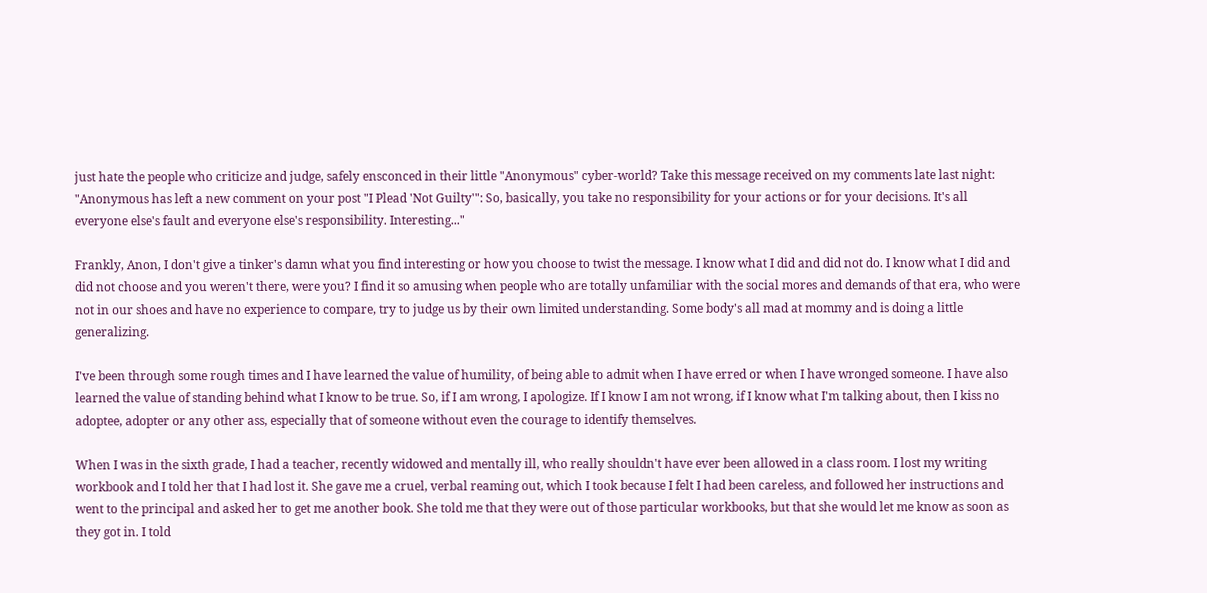just hate the people who criticize and judge, safely ensconced in their little "Anonymous" cyber-world? Take this message received on my comments late last night: "Anonymous has left a new comment on your post "I Plead 'Not Guilty'": So, basically, you take no responsibility for your actions or for your decisions. It's all everyone else's fault and everyone else's responsibility. Interesting..."

Frankly, Anon, I don't give a tinker's damn what you find interesting or how you choose to twist the message. I know what I did and did not do. I know what I did and did not choose and you weren't there, were you? I find it so amusing when people who are totally unfamiliar with the social mores and demands of that era, who were not in our shoes and have no experience to compare, try to judge us by their own limited understanding. Some body's all mad at mommy and is doing a little generalizing.

I've been through some rough times and I have learned the value of humility, of being able to admit when I have erred or when I have wronged someone. I have also learned the value of standing behind what I know to be true. So, if I am wrong, I apologize. If I know I am not wrong, if I know what I'm talking about, then I kiss no adoptee, adopter or any other ass, especially that of someone without even the courage to identify themselves.

When I was in the sixth grade, I had a teacher, recently widowed and mentally ill, who really shouldn't have ever been allowed in a class room. I lost my writing workbook and I told her that I had lost it. She gave me a cruel, verbal reaming out, which I took because I felt I had been careless, and followed her instructions and went to the principal and asked her to get me another book. She told me that they were out of those particular workbooks, but that she would let me know as soon as they got in. I told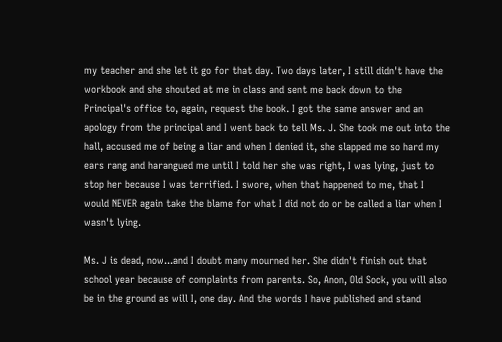my teacher and she let it go for that day. Two days later, I still didn't have the workbook and she shouted at me in class and sent me back down to the Principal's office to, again, request the book. I got the same answer and an apology from the principal and I went back to tell Ms. J. She took me out into the hall, accused me of being a liar and when I denied it, she slapped me so hard my ears rang and harangued me until I told her she was right, I was lying, just to stop her because I was terrified. I swore, when that happened to me, that I would NEVER again take the blame for what I did not do or be called a liar when I wasn't lying.

Ms. J is dead, now...and I doubt many mourned her. She didn't finish out that school year because of complaints from parents. So, Anon, Old Sock, you will also be in the ground as will I, one day. And the words I have published and stand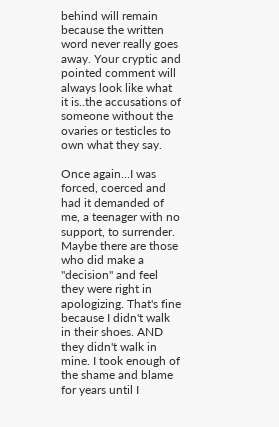behind will remain because the written word never really goes away. Your cryptic and pointed comment will always look like what it is..the accusations of someone without the ovaries or testicles to own what they say.

Once again...I was forced, coerced and had it demanded of me, a teenager with no support, to surrender. Maybe there are those who did make a "decision" and feel they were right in apologizing. That's fine because I didn't walk in their shoes. AND they didn't walk in mine. I took enough of the shame and blame for years until I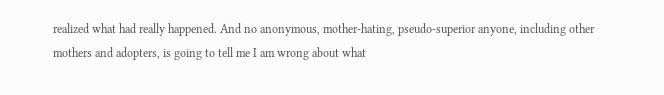realized what had really happened. And no anonymous, mother-hating, pseudo-superior anyone, including other mothers and adopters, is going to tell me I am wrong about what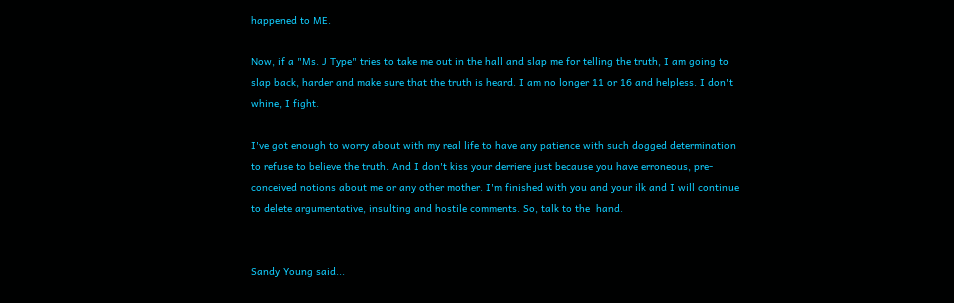happened to ME.

Now, if a "Ms. J Type" tries to take me out in the hall and slap me for telling the truth, I am going to slap back, harder and make sure that the truth is heard. I am no longer 11 or 16 and helpless. I don't whine, I fight.

I've got enough to worry about with my real life to have any patience with such dogged determination to refuse to believe the truth. And I don't kiss your derriere just because you have erroneous, pre-conceived notions about me or any other mother. I'm finished with you and your ilk and I will continue to delete argumentative, insulting and hostile comments. So, talk to the  hand.


Sandy Young said...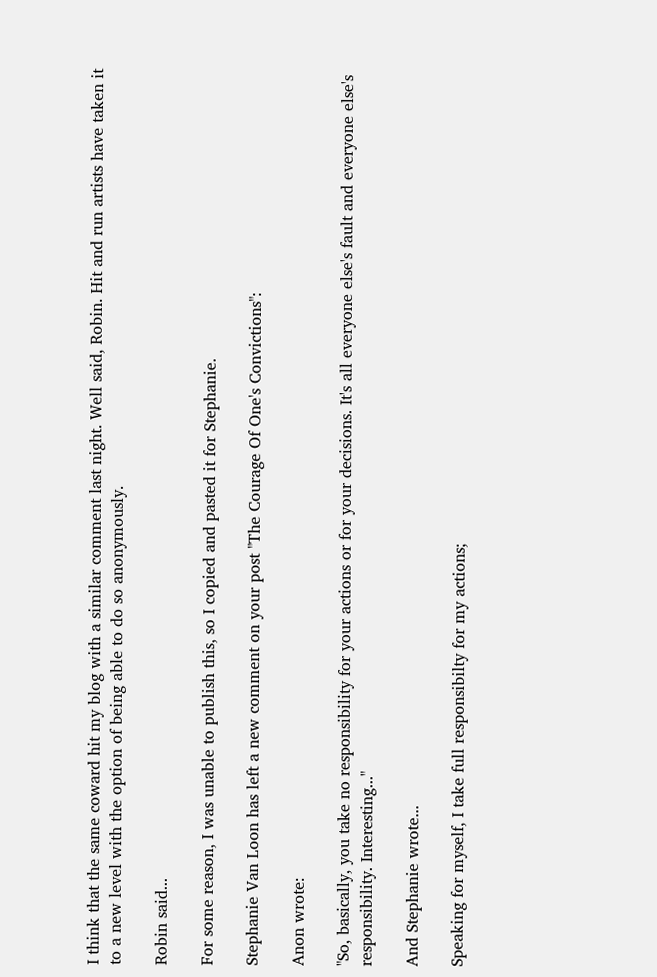I think that the same coward hit my blog with a similar comment last night. Well said, Robin. Hit and run artists have taken it to a new level with the option of being able to do so anonymously.

Robin said...

For some reason, I was unable to publish this, so I copied and pasted it for Stephanie.

Stephanie Van Loon has left a new comment on your post "The Courage Of One's Convictions":

Anon wrote:

"So, basically, you take no responsibility for your actions or for your decisions. It's all everyone else's fault and everyone else's responsibility. Interesting..."

And Stephanie wrote...

Speaking for myself, I take full responsibilty for my actions;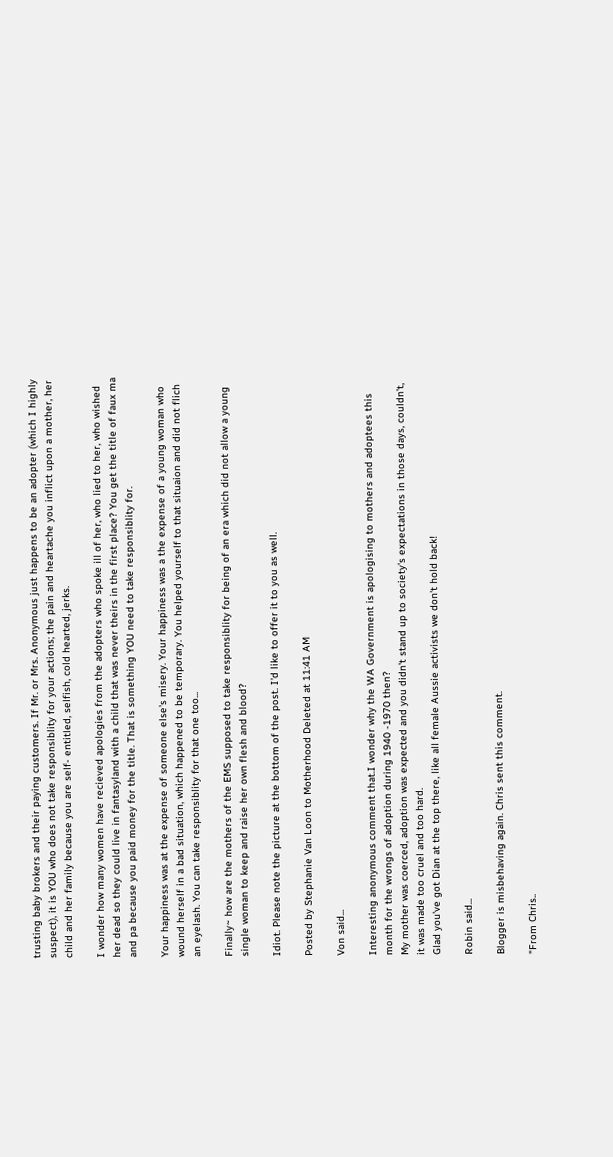trusting baby brokers and their paying customers. If Mr. or Mrs. Anonymous just happens to be an adopter (which I highly suspect), it is YOU who does not take responsiblity for your actions; the pain and heartache you inflict upon a mother, her child and her family because you are self- entitled, selfish, cold hearted, jerks.

I wonder how many women have recieved apologies from the adopters who spoke ill of her, who lied to her, who wished her dead so they could live in fantasyland with a child that was never theirs in the first place? You get the title of faux ma and pa because you paid money for the title. That is something YOU need to take responsiblity for.

Your happiness was at the expense of someone else's misery. Your happiness was a the expense of a young woman who wound herself in a bad situation, which happened to be temporary. You helped yourself to that situaion and did not flich an eyelash. You can take responsiblity for that one too...

Finally~ how are the mothers of the EMS supposed to take responsiblity for being of an era which did not allow a young single woman to keep and raise her own flesh and blood?

Idiot. Please note the picture at the bottom of the post. I'd like to offer it to you as well.

Posted by Stephanie Van Loon to Motherhood Deleted at 11:41 AM

Von said...

Interesting anonymous comment that.I wonder why the WA Government is apologising to mothers and adoptees this month for the wrongs of adoption during 1940 -1970 then?
My mother was coerced, adoption was expected and you didn't stand up to society's expectations in those days, couldn't, it was made too cruel and too hard.
Glad you've got Dian at the top there, like all female Aussie activists we don't hold back!

Robin said...

Blogger is misbehaving again. Chris sent this comment.

"From Chris..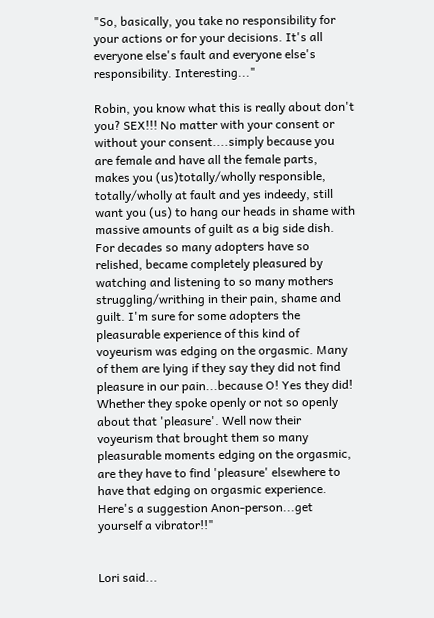"So, basically, you take no responsibility for your actions or for your decisions. It's all everyone else's fault and everyone else's responsibility. Interesting..."

Robin, you know what this is really about don't you? SEX!!! No matter with your consent or without your consent....simply because you are female and have all the female parts, makes you (us)totally/wholly responsible, totally/wholly at fault and yes indeedy, still want you (us) to hang our heads in shame with massive amounts of guilt as a big side dish.
For decades so many adopters have so relished, became completely pleasured by watching and listening to so many mothers struggling/writhing in their pain, shame and guilt. I'm sure for some adopters the pleasurable experience of this kind of voyeurism was edging on the orgasmic. Many of them are lying if they say they did not find pleasure in our pain...because O! Yes they did! Whether they spoke openly or not so openly about that 'pleasure'. Well now their voyeurism that brought them so many pleasurable moments edging on the orgasmic, are they have to find 'pleasure' elsewhere to have that edging on orgasmic experience.
Here's a suggestion Anon-person...get yourself a vibrator!!"


Lori said...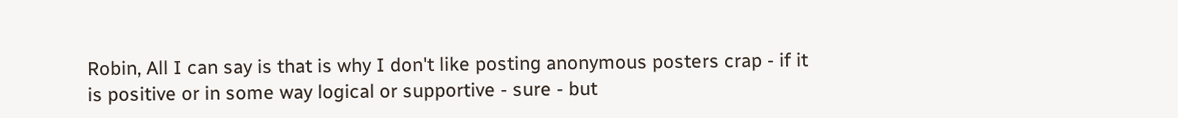Robin, All I can say is that is why I don't like posting anonymous posters crap - if it is positive or in some way logical or supportive - sure - but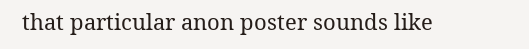that particular anon poster sounds like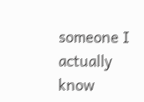someone I actually know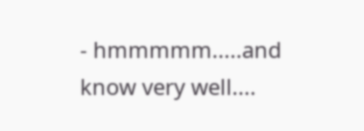- hmmmmm.....and know very well....